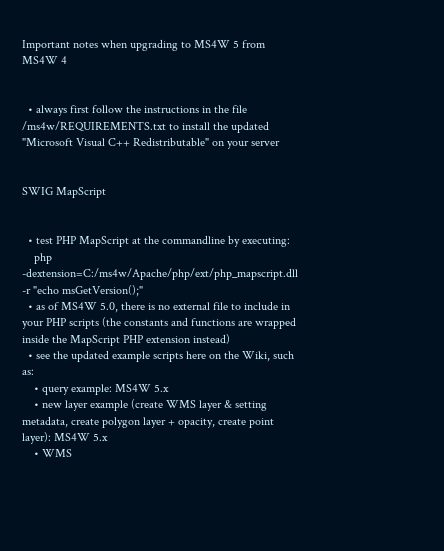Important notes when upgrading to MS4W 5 from MS4W 4


  • always first follow the instructions in the file /ms4w/REQUIREMENTS.txt to install the updated "Microsoft Visual C++ Redistributable" on your server


SWIG MapScript


  • test PHP MapScript at the commandline by executing:
    php -dextension=C:/ms4w/Apache/php/ext/php_mapscript.dll -r "echo msGetVersion();"
  • as of MS4W 5.0, there is no external file to include in your PHP scripts (the constants and functions are wrapped inside the MapScript PHP extension instead)
  • see the updated example scripts here on the Wiki, such as:
    • query example: MS4W 5.x
    • new layer example (create WMS layer & setting metadata, create polygon layer + opacity, create point layer): MS4W 5.x
    • WMS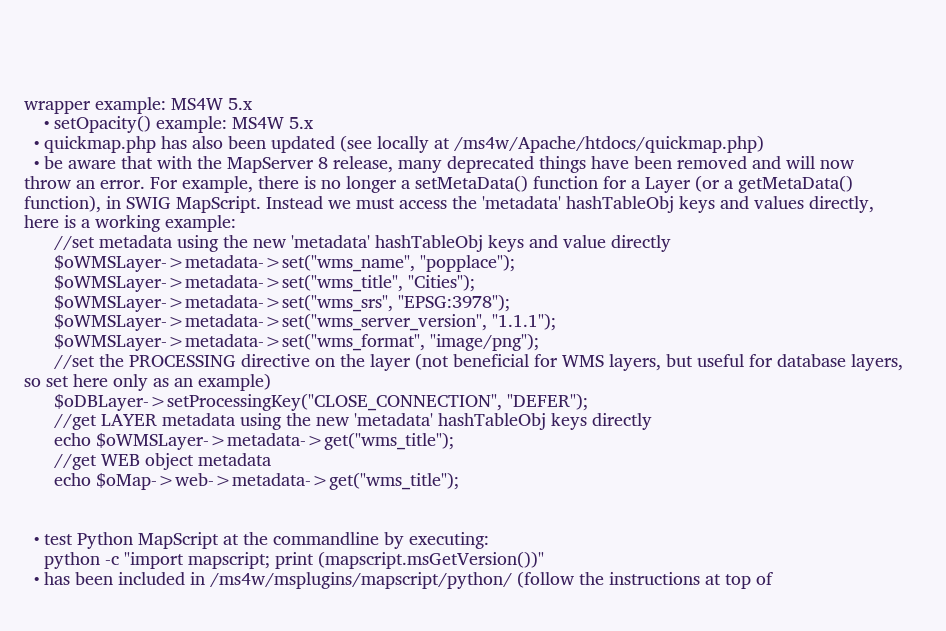wrapper example: MS4W 5.x
    • setOpacity() example: MS4W 5.x
  • quickmap.php has also been updated (see locally at /ms4w/Apache/htdocs/quickmap.php)
  • be aware that with the MapServer 8 release, many deprecated things have been removed and will now throw an error. For example, there is no longer a setMetaData() function for a Layer (or a getMetaData() function), in SWIG MapScript. Instead we must access the 'metadata' hashTableObj keys and values directly, here is a working example:
      //set metadata using the new 'metadata' hashTableObj keys and value directly
      $oWMSLayer->metadata->set("wms_name", "popplace");
      $oWMSLayer->metadata->set("wms_title", "Cities");
      $oWMSLayer->metadata->set("wms_srs", "EPSG:3978");
      $oWMSLayer->metadata->set("wms_server_version", "1.1.1");
      $oWMSLayer->metadata->set("wms_format", "image/png");
      //set the PROCESSING directive on the layer (not beneficial for WMS layers, but useful for database layers, so set here only as an example)
      $oDBLayer->setProcessingKey("CLOSE_CONNECTION", "DEFER");
      //get LAYER metadata using the new 'metadata' hashTableObj keys directly
      echo $oWMSLayer->metadata->get("wms_title");
      //get WEB object metadata
      echo $oMap->web->metadata->get("wms_title");


  • test Python MapScript at the commandline by executing:
    python -c "import mapscript; print (mapscript.msGetVersion())"
  • has been included in /ms4w/msplugins/mapscript/python/ (follow the instructions at top of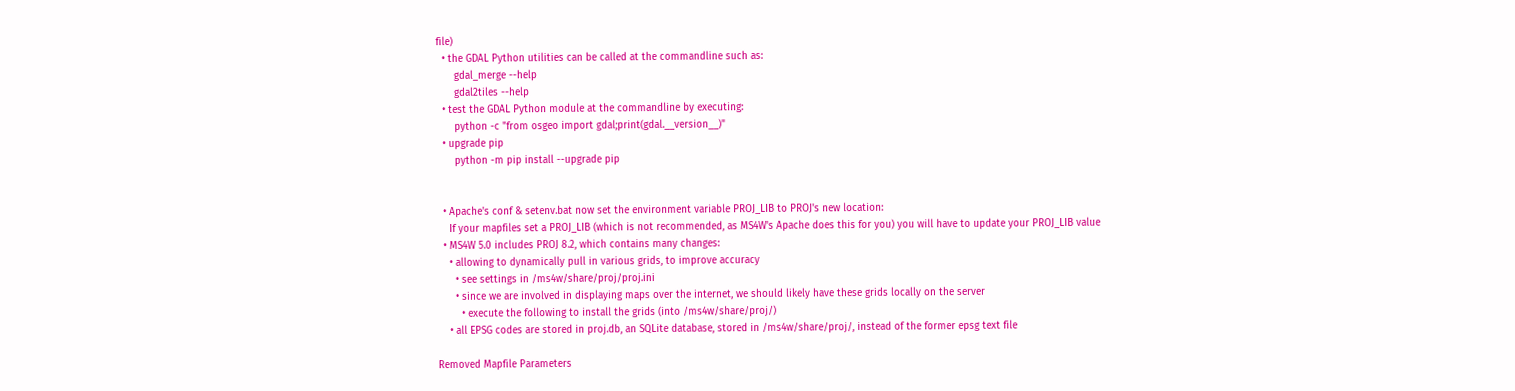file)
  • the GDAL Python utilities can be called at the commandline such as:
      gdal_merge --help
      gdal2tiles --help
  • test the GDAL Python module at the commandline by executing:
      python -c "from osgeo import gdal;print(gdal.__version__)"
  • upgrade pip
      python -m pip install --upgrade pip


  • Apache's conf & setenv.bat now set the environment variable PROJ_LIB to PROJ's new location:
    If your mapfiles set a PROJ_LIB (which is not recommended, as MS4W's Apache does this for you) you will have to update your PROJ_LIB value
  • MS4W 5.0 includes PROJ 8.2, which contains many changes:
    • allowing to dynamically pull in various grids, to improve accuracy
      • see settings in /ms4w/share/proj/proj.ini
      • since we are involved in displaying maps over the internet, we should likely have these grids locally on the server
        • execute the following to install the grids (into /ms4w/share/proj/)
    • all EPSG codes are stored in proj.db, an SQLite database, stored in /ms4w/share/proj/, instead of the former epsg text file

Removed Mapfile Parameters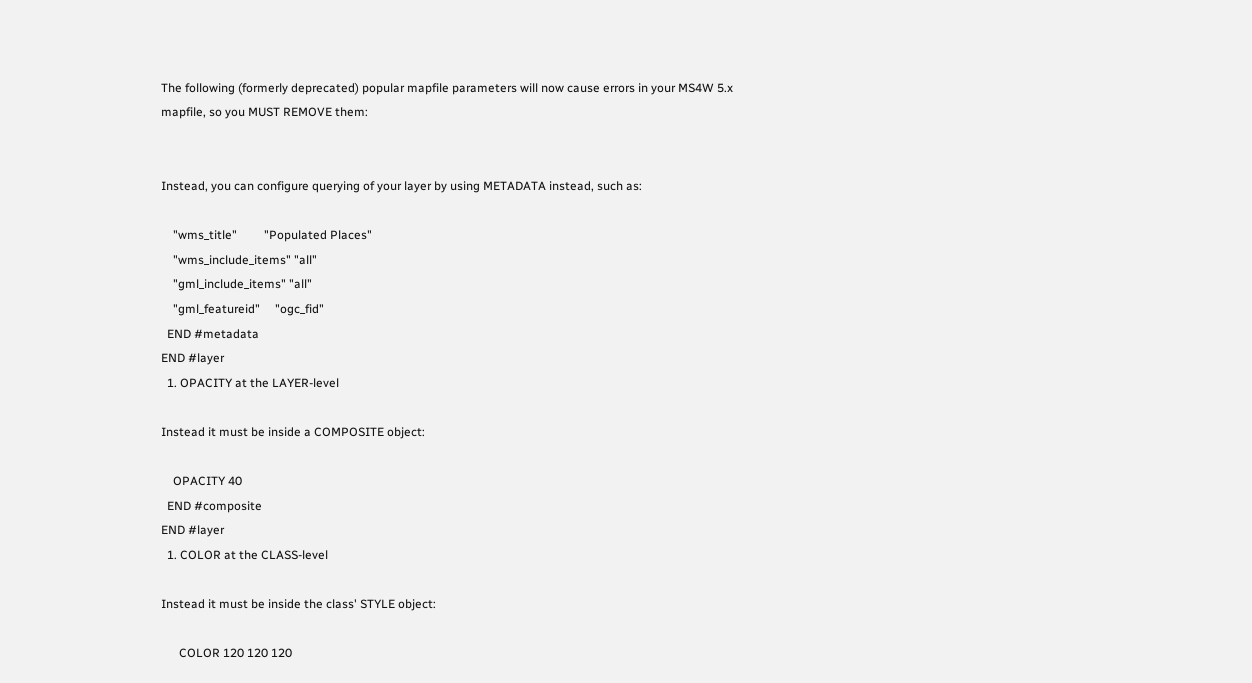The following (formerly deprecated) popular mapfile parameters will now cause errors in your MS4W 5.x mapfile, so you MUST REMOVE them:


Instead, you can configure querying of your layer by using METADATA instead, such as:

    "wms_title"         "Populated Places"
    "wms_include_items" "all"
    "gml_include_items" "all"
    "gml_featureid"     "ogc_fid"
  END #metadata
END #layer
  1. OPACITY at the LAYER-level

Instead it must be inside a COMPOSITE object:

    OPACITY 40
  END #composite
END #layer
  1. COLOR at the CLASS-level

Instead it must be inside the class' STYLE object:

      COLOR 120 120 120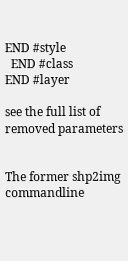END #style
  END #class
END #layer

see the full list of removed parameters


The former shp2img commandline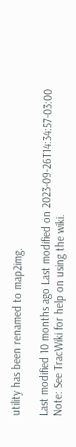utility has been renamed to map2img.

Last modified 10 months ago Last modified on 2023-09-26T14:34:57-03:00
Note: See TracWiki for help on using the wiki.